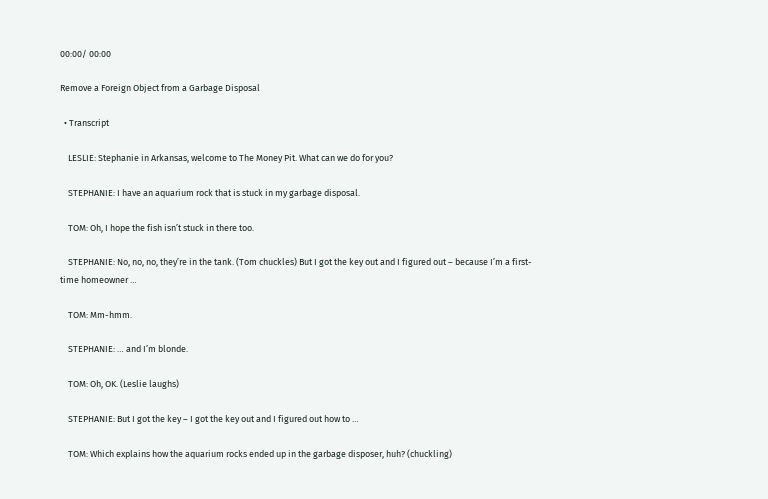00:00/ 00:00

Remove a Foreign Object from a Garbage Disposal

  • Transcript

    LESLIE: Stephanie in Arkansas, welcome to The Money Pit. What can we do for you?

    STEPHANIE: I have an aquarium rock that is stuck in my garbage disposal.

    TOM: Oh, I hope the fish isn’t stuck in there too.

    STEPHANIE: No, no, no, they’re in the tank. (Tom chuckles) But I got the key out and I figured out – because I’m a first-time homeowner …

    TOM: Mm-hmm.

    STEPHANIE: … and I’m blonde.

    TOM: Oh, OK. (Leslie laughs)

    STEPHANIE: But I got the key – I got the key out and I figured out how to …

    TOM: Which explains how the aquarium rocks ended up in the garbage disposer, huh? (chuckling)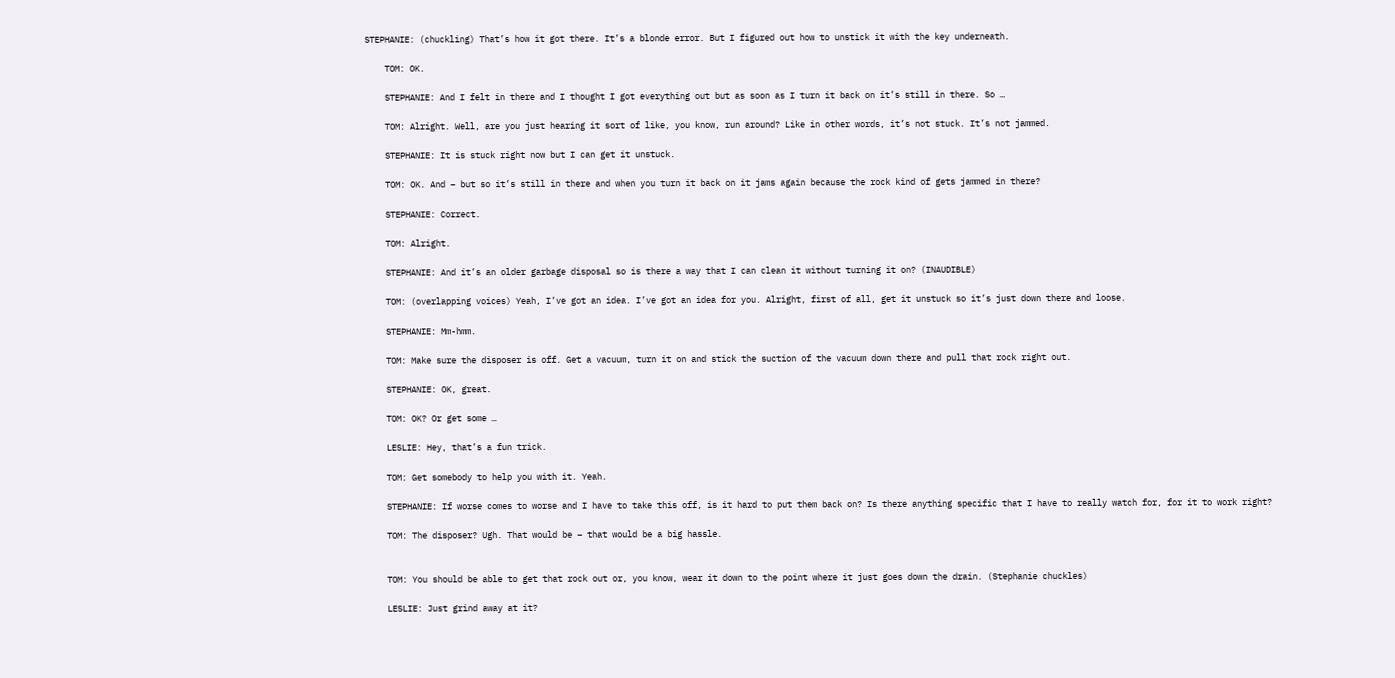STEPHANIE: (chuckling) That’s how it got there. It’s a blonde error. But I figured out how to unstick it with the key underneath.

    TOM: OK.

    STEPHANIE: And I felt in there and I thought I got everything out but as soon as I turn it back on it’s still in there. So …

    TOM: Alright. Well, are you just hearing it sort of like, you know, run around? Like in other words, it’s not stuck. It’s not jammed.

    STEPHANIE: It is stuck right now but I can get it unstuck.

    TOM: OK. And – but so it’s still in there and when you turn it back on it jams again because the rock kind of gets jammed in there?

    STEPHANIE: Correct.

    TOM: Alright.

    STEPHANIE: And it’s an older garbage disposal so is there a way that I can clean it without turning it on? (INAUDIBLE)

    TOM: (overlapping voices) Yeah, I’ve got an idea. I’ve got an idea for you. Alright, first of all, get it unstuck so it’s just down there and loose.

    STEPHANIE: Mm-hmm.

    TOM: Make sure the disposer is off. Get a vacuum, turn it on and stick the suction of the vacuum down there and pull that rock right out.

    STEPHANIE: OK, great.

    TOM: OK? Or get some …

    LESLIE: Hey, that’s a fun trick.

    TOM: Get somebody to help you with it. Yeah.

    STEPHANIE: If worse comes to worse and I have to take this off, is it hard to put them back on? Is there anything specific that I have to really watch for, for it to work right?

    TOM: The disposer? Ugh. That would be – that would be a big hassle.


    TOM: You should be able to get that rock out or, you know, wear it down to the point where it just goes down the drain. (Stephanie chuckles)

    LESLIE: Just grind away at it?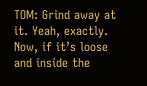TOM: Grind away at it. Yeah, exactly. Now, if it’s loose and inside the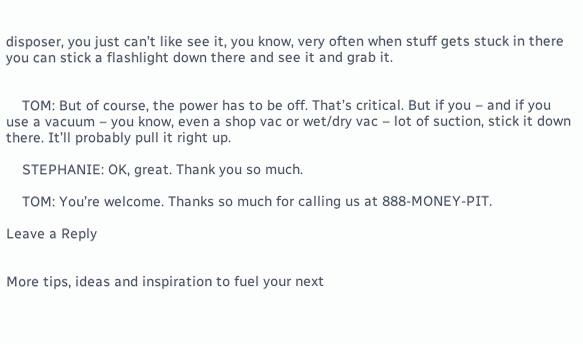disposer, you just can’t like see it, you know, very often when stuff gets stuck in there you can stick a flashlight down there and see it and grab it.


    TOM: But of course, the power has to be off. That’s critical. But if you – and if you use a vacuum – you know, even a shop vac or wet/dry vac – lot of suction, stick it down there. It’ll probably pull it right up.

    STEPHANIE: OK, great. Thank you so much.

    TOM: You’re welcome. Thanks so much for calling us at 888-MONEY-PIT.

Leave a Reply


More tips, ideas and inspiration to fuel your next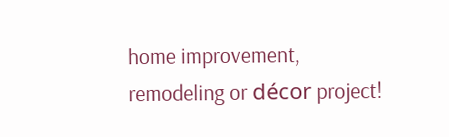home improvement, remodeling or décor project!